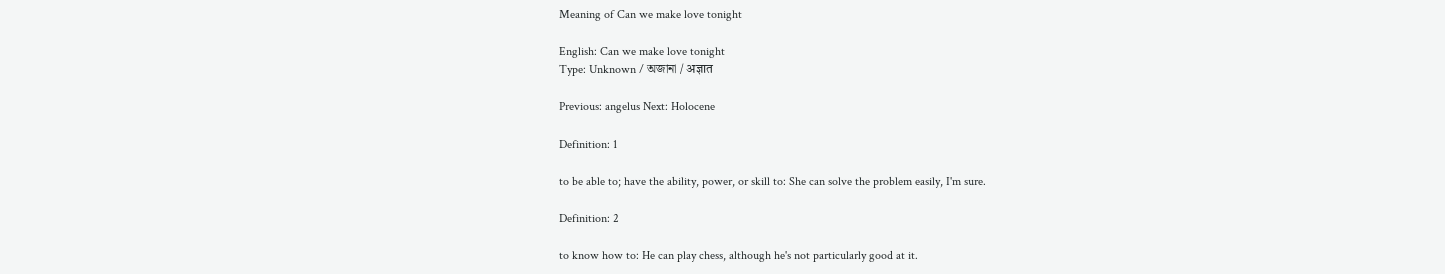Meaning of Can we make love tonight

English: Can we make love tonight
Type: Unknown / অজানা / अज्ञात

Previous: angelus Next: Holocene

Definition: 1

to be able to; have the ability, power, or skill to: She can solve the problem easily, I'm sure.

Definition: 2

to know how to: He can play chess, although he's not particularly good at it.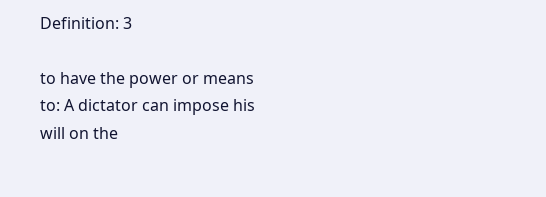Definition: 3

to have the power or means to: A dictator can impose his will on the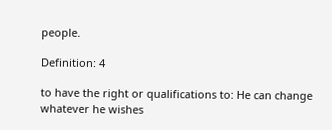people.

Definition: 4

to have the right or qualifications to: He can change whatever he wishes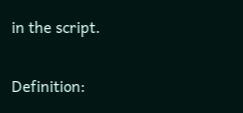in the script.

Definition: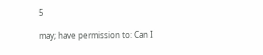5

may; have permission to: Can I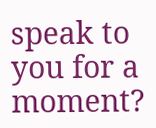speak to you for a moment?